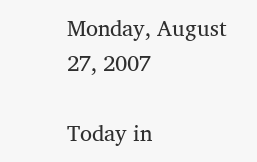Monday, August 27, 2007

Today in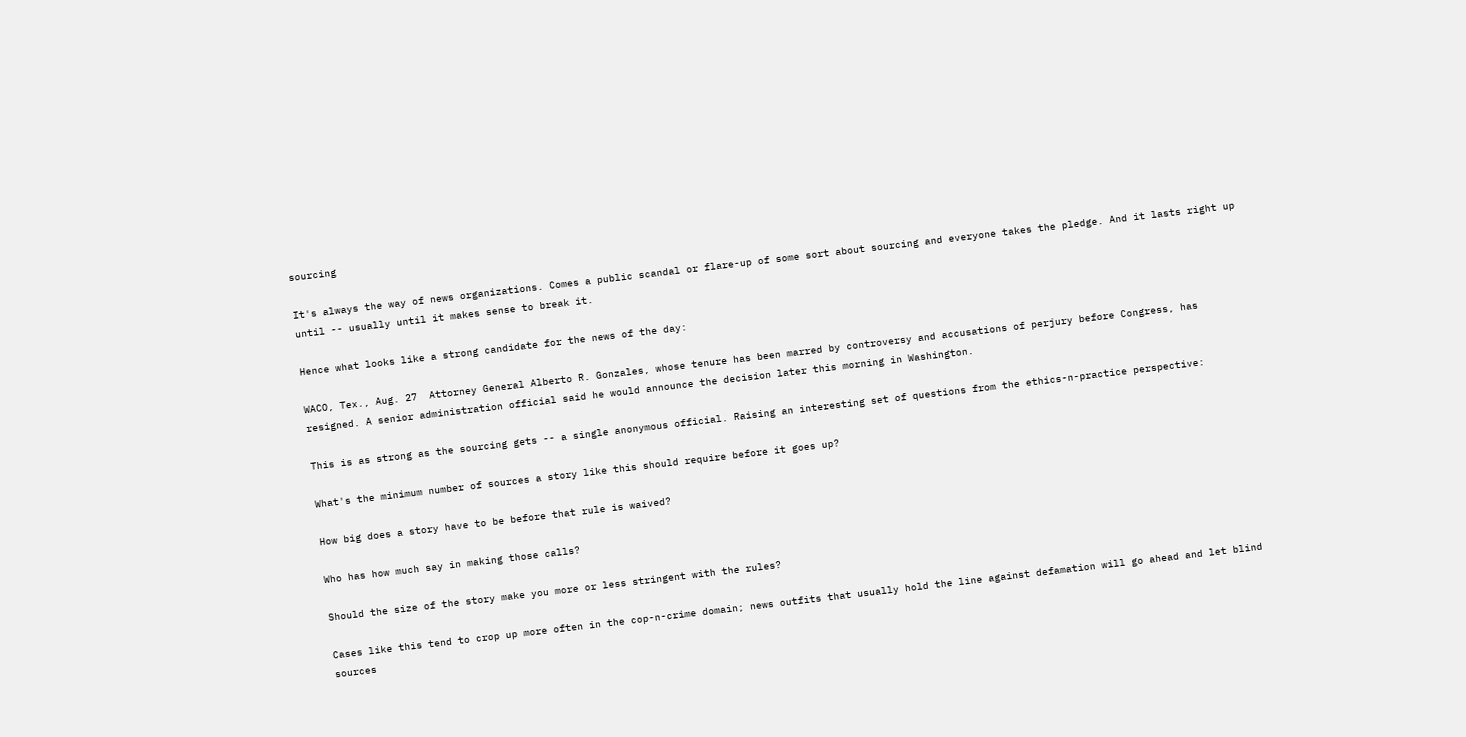sourcing

It's always the way of news organizations. Comes a public scandal or flare-up of some sort about sourcing and everyone takes the pledge. And it lasts right up until -- usually until it makes sense to break it.

Hence what looks like a strong candidate for the news of the day:

WACO, Tex., Aug. 27  Attorney General Alberto R. Gonzales, whose tenure has been marred by controversy and accusations of perjury before Congress, has resigned. A senior administration official said he would announce the decision later this morning in Washington.

This is as strong as the sourcing gets -- a single anonymous official. Raising an interesting set of questions from the ethics-n-practice perspective:

What's the minimum number of sources a story like this should require before it goes up?

How big does a story have to be before that rule is waived?

Who has how much say in making those calls?

Should the size of the story make you more or less stringent with the rules?

Cases like this tend to crop up more often in the cop-n-crime domain; news outfits that usually hold the line against defamation will go ahead and let blind sources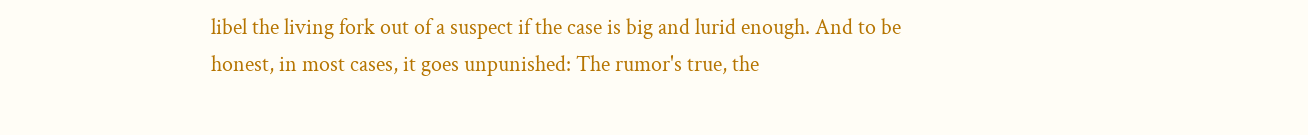libel the living fork out of a suspect if the case is big and lurid enough. And to be honest, in most cases, it goes unpunished: The rumor's true, the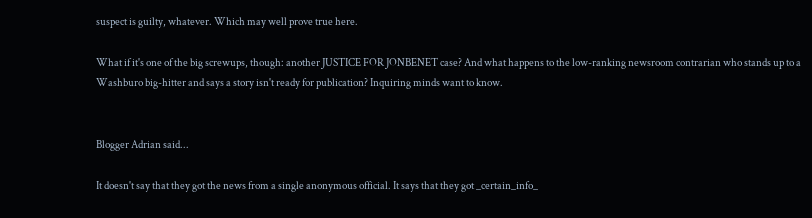suspect is guilty, whatever. Which may well prove true here.

What if it's one of the big screwups, though: another JUSTICE FOR JONBENET case? And what happens to the low-ranking newsroom contrarian who stands up to a Washburo big-hitter and says a story isn't ready for publication? Inquiring minds want to know.


Blogger Adrian said...

It doesn't say that they got the news from a single anonymous official. It says that they got _certain_info_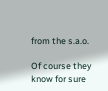from the s.a.o.

Of course they know for sure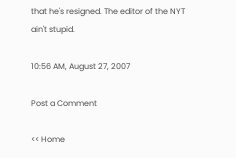that he's resigned. The editor of the NYT ain't stupid.

10:56 AM, August 27, 2007

Post a Comment

<< Home